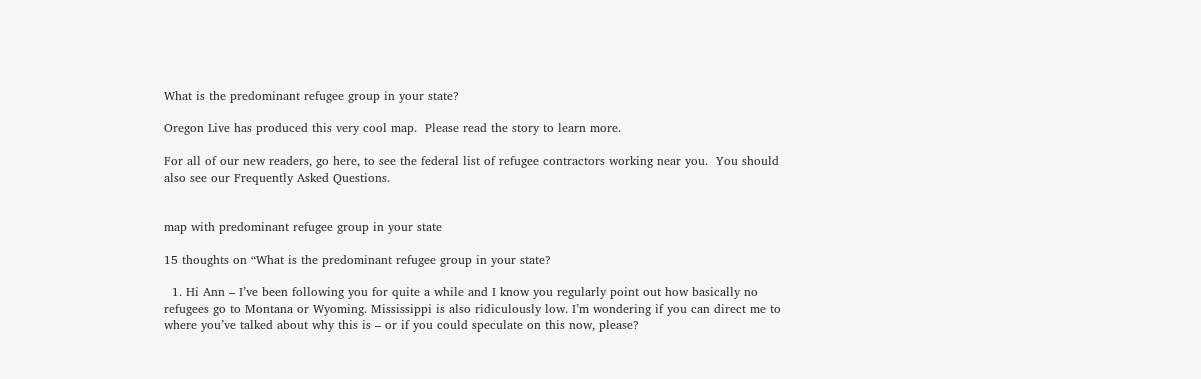What is the predominant refugee group in your state?

Oregon Live has produced this very cool map.  Please read the story to learn more.

For all of our new readers, go here, to see the federal list of refugee contractors working near you.  You should also see our Frequently Asked Questions.


map with predominant refugee group in your state

15 thoughts on “What is the predominant refugee group in your state?

  1. Hi Ann – I’ve been following you for quite a while and I know you regularly point out how basically no refugees go to Montana or Wyoming. Mississippi is also ridiculously low. I’m wondering if you can direct me to where you’ve talked about why this is – or if you could speculate on this now, please?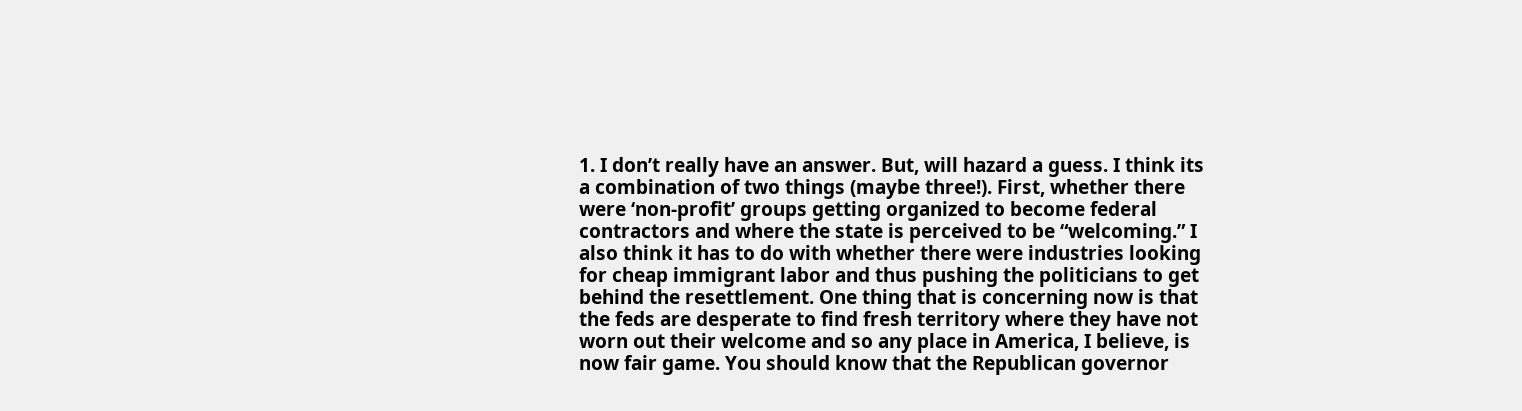1. I don’t really have an answer. But, will hazard a guess. I think its a combination of two things (maybe three!). First, whether there were ‘non-profit’ groups getting organized to become federal contractors and where the state is perceived to be “welcoming.” I also think it has to do with whether there were industries looking for cheap immigrant labor and thus pushing the politicians to get behind the resettlement. One thing that is concerning now is that the feds are desperate to find fresh territory where they have not worn out their welcome and so any place in America, I believe, is now fair game. You should know that the Republican governor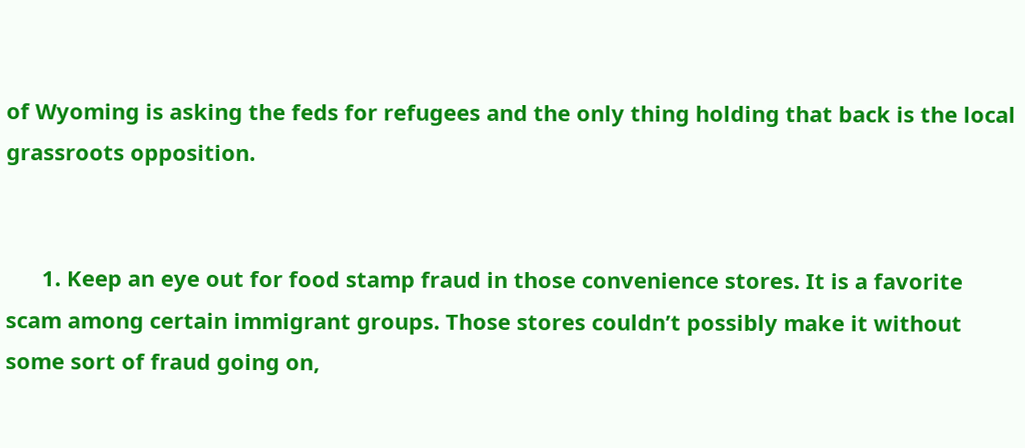of Wyoming is asking the feds for refugees and the only thing holding that back is the local grassroots opposition.


      1. Keep an eye out for food stamp fraud in those convenience stores. It is a favorite scam among certain immigrant groups. Those stores couldn’t possibly make it without some sort of fraud going on,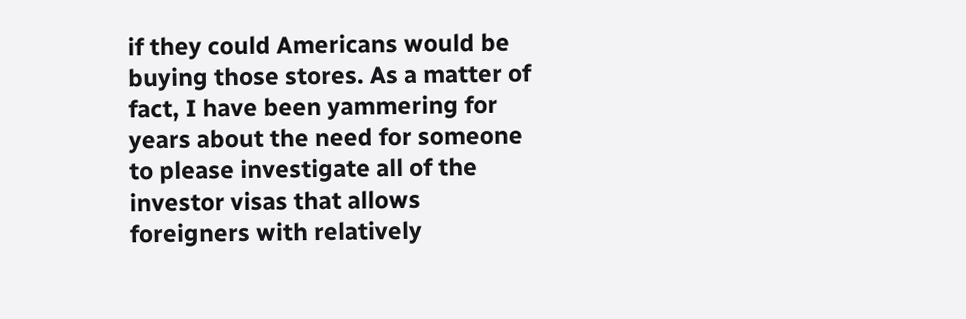if they could Americans would be buying those stores. As a matter of fact, I have been yammering for years about the need for someone to please investigate all of the investor visas that allows foreigners with relatively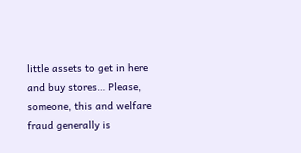little assets to get in here and buy stores… Please, someone, this and welfare fraud generally is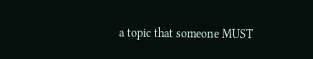a topic that someone MUST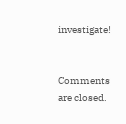investigate!


Comments are closed.